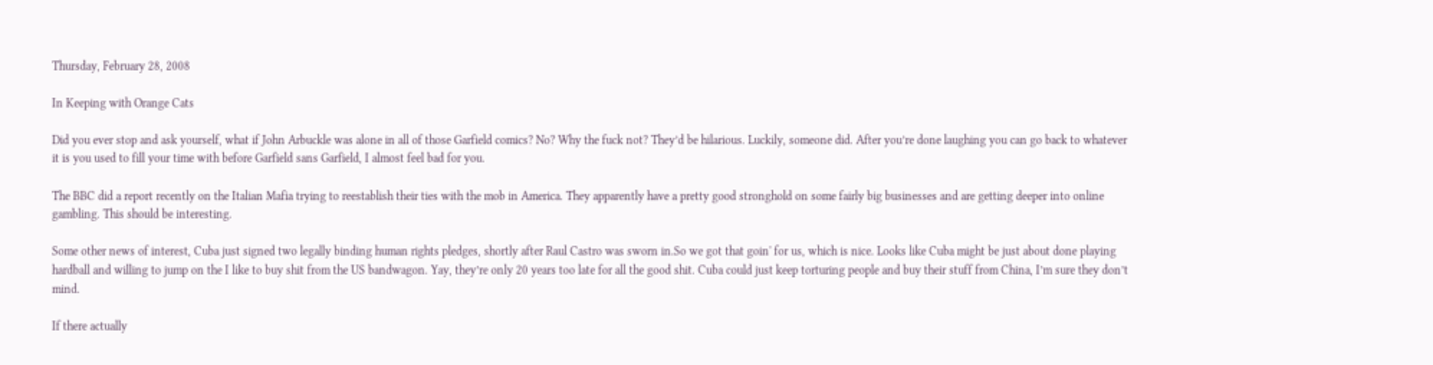Thursday, February 28, 2008

In Keeping with Orange Cats

Did you ever stop and ask yourself, what if John Arbuckle was alone in all of those Garfield comics? No? Why the fuck not? They’d be hilarious. Luckily, someone did. After you’re done laughing you can go back to whatever it is you used to fill your time with before Garfield sans Garfield, I almost feel bad for you.

The BBC did a report recently on the Italian Mafia trying to reestablish their ties with the mob in America. They apparently have a pretty good stronghold on some fairly big businesses and are getting deeper into online gambling. This should be interesting.

Some other news of interest, Cuba just signed two legally binding human rights pledges, shortly after Raul Castro was sworn in.So we got that goin' for us, which is nice. Looks like Cuba might be just about done playing hardball and willing to jump on the I like to buy shit from the US bandwagon. Yay, they’re only 20 years too late for all the good shit. Cuba could just keep torturing people and buy their stuff from China, I’m sure they don’t mind.

If there actually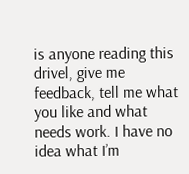is anyone reading this drivel, give me feedback, tell me what you like and what needs work. I have no idea what I’m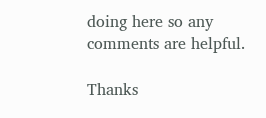doing here so any comments are helpful.

Thanks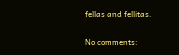fellas and fellitas.

No comments: